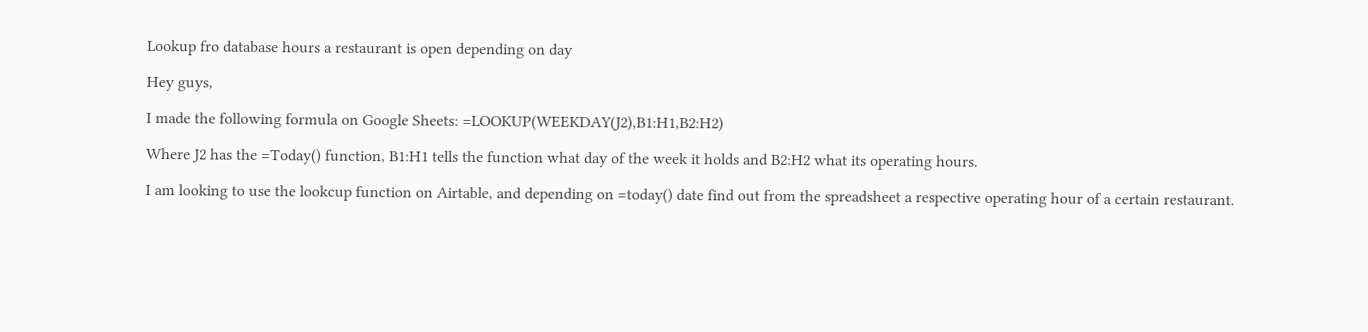Lookup fro database hours a restaurant is open depending on day

Hey guys,

I made the following formula on Google Sheets: =LOOKUP(WEEKDAY(J2),B1:H1,B2:H2)

Where J2 has the =Today() function, B1:H1 tells the function what day of the week it holds and B2:H2 what its operating hours.

I am looking to use the lookcup function on Airtable, and depending on =today() date find out from the spreadsheet a respective operating hour of a certain restaurant.